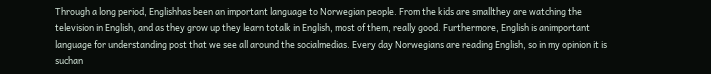Through a long period, Englishhas been an important language to Norwegian people. From the kids are smallthey are watching the television in English, and as they grow up they learn totalk in English, most of them, really good. Furthermore, English is animportant language for understanding post that we see all around the socialmedias. Every day Norwegians are reading English, so in my opinion it is suchan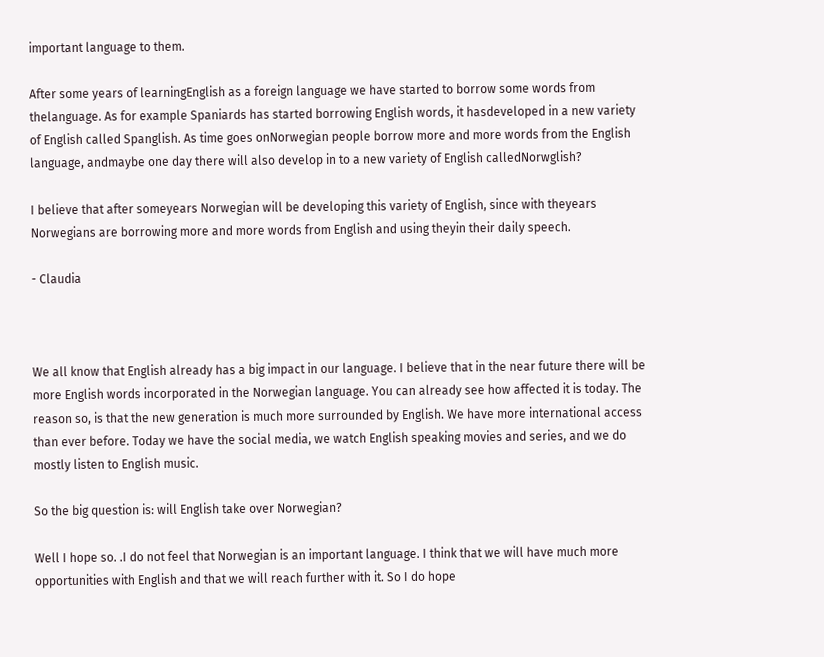important language to them.

After some years of learningEnglish as a foreign language we have started to borrow some words from thelanguage. As for example Spaniards has started borrowing English words, it hasdeveloped in a new variety of English called Spanglish. As time goes onNorwegian people borrow more and more words from the English language, andmaybe one day there will also develop in to a new variety of English calledNorwglish?

I believe that after someyears Norwegian will be developing this variety of English, since with theyears Norwegians are borrowing more and more words from English and using theyin their daily speech.

- Claudia



We all know that English already has a big impact in our language. I believe that in the near future there will be more English words incorporated in the Norwegian language. You can already see how affected it is today. The reason so, is that the new generation is much more surrounded by English. We have more international access than ever before. Today we have the social media, we watch English speaking movies and series, and we do mostly listen to English music.

So the big question is: will English take over Norwegian?

Well I hope so. .I do not feel that Norwegian is an important language. I think that we will have much more opportunities with English and that we will reach further with it. So I do hope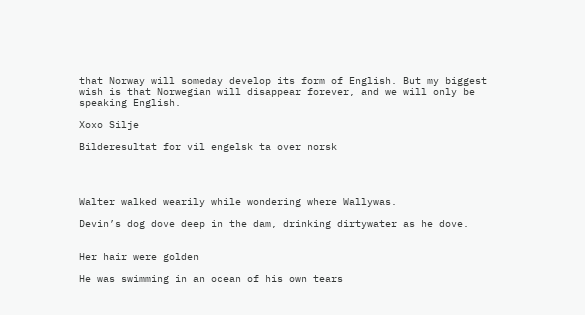that Norway will someday develop its form of English. But my biggest wish is that Norwegian will disappear forever, and we will only be speaking English.

Xoxo Silje

Bilderesultat for vil engelsk ta over norsk




Walter walked wearily while wondering where Wallywas.

Devin’s dog dove deep in the dam, drinking dirtywater as he dove.


Her hair were golden

He was swimming in an ocean of his own tears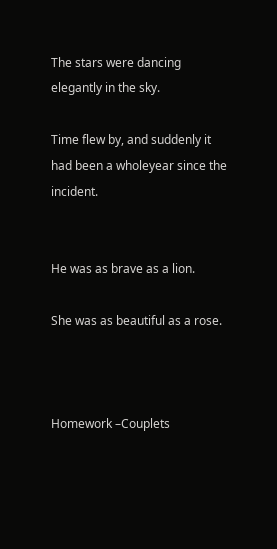The stars were dancing elegantly in the sky.

Time flew by, and suddenly it had been a wholeyear since the incident.


He was as brave as a lion.

She was as beautiful as a rose.



Homework –Couplets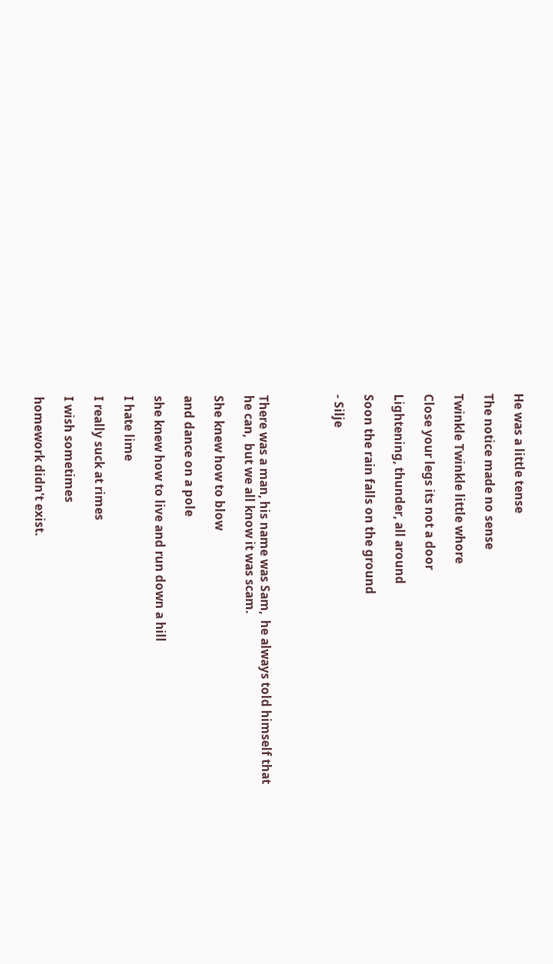He was a little tense

The notice made no sense

Twinkle Twinkle little whore

Close your legs its not a door

Lightening, thunder, all around

Soon the rain falls on the ground

- Silje




There was a man, his name was Sam,  he always told himself that he can,  but we all know it was scam.

She knew how to blow

and dance on a pole

she knew how to live and run down a hill

I hate lime

I really suck at rimes

I wish sometimes

homework didn't exist.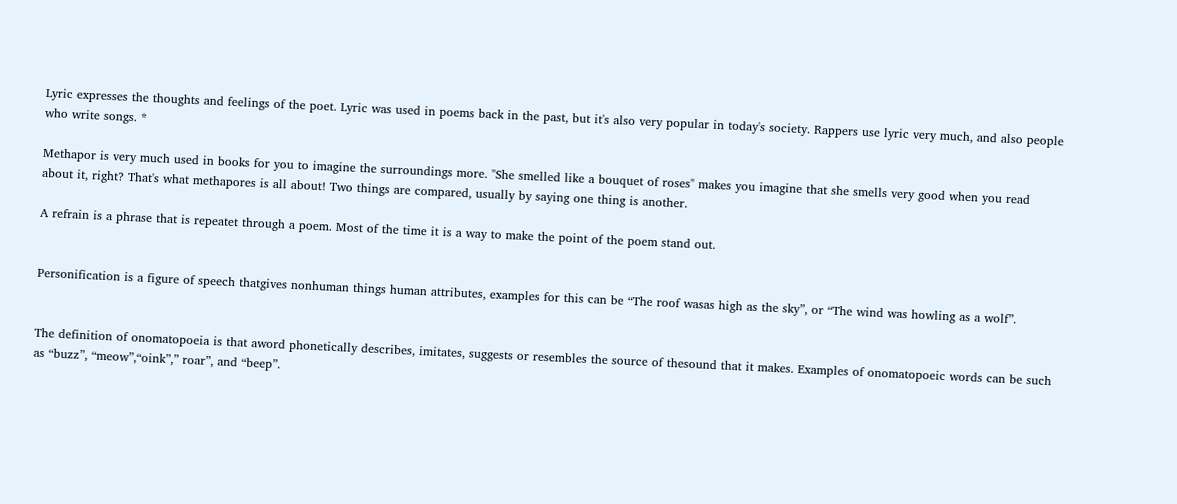Lyric expresses the thoughts and feelings of the poet. Lyric was used in poems back in the past, but it's also very popular in today's society. Rappers use lyric very much, and also people who write songs. *

Methapor is very much used in books for you to imagine the surroundings more. "She smelled like a bouquet of roses" makes you imagine that she smells very good when you read about it, right? That's what methapores is all about! Two things are compared, usually by saying one thing is another.

A refrain is a phrase that is repeatet through a poem. Most of the time it is a way to make the point of the poem stand out.


Personification is a figure of speech thatgives nonhuman things human attributes, examples for this can be “The roof wasas high as the sky”, or “The wind was howling as a wolf”.


The definition of onomatopoeia is that aword phonetically describes, imitates, suggests or resembles the source of thesound that it makes. Examples of onomatopoeic words can be such as “buzz”, “meow”,“oink”,” roar”, and “beep”.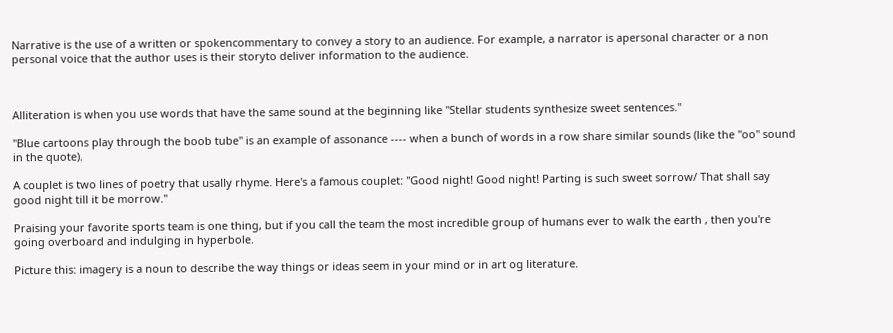Narrative is the use of a written or spokencommentary to convey a story to an audience. For example, a narrator is apersonal character or a non personal voice that the author uses is their storyto deliver information to the audience.



Alliteration is when you use words that have the same sound at the beginning like "Stellar students synthesize sweet sentences."

"Blue cartoons play through the boob tube" is an example of assonance ---- when a bunch of words in a row share similar sounds (like the "oo" sound in the quote).

A couplet is two lines of poetry that usally rhyme. Here's a famous couplet: "Good night! Good night! Parting is such sweet sorrow/ That shall say good night till it be morrow."

Praising your favorite sports team is one thing, but if you call the team the most incredible group of humans ever to walk the earth , then you're going overboard and indulging in hyperbole.

Picture this: imagery is a noun to describe the way things or ideas seem in your mind or in art og literature.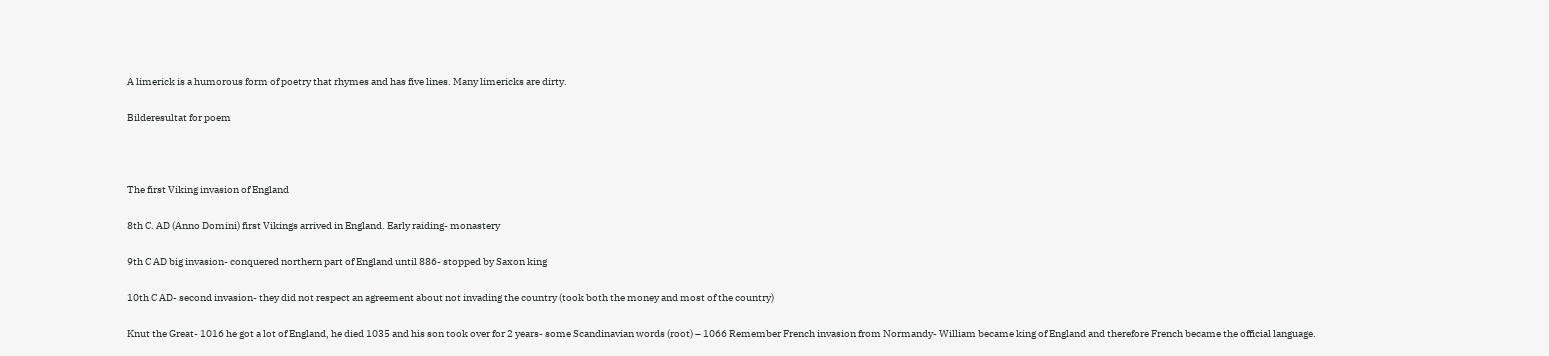A limerick is a humorous form of poetry that rhymes and has five lines. Many limericks are dirty.

Bilderesultat for poem



The first Viking invasion of England

8th C. AD (Anno Domini) first Vikings arrived in England. Early raiding- monastery

9th C AD big invasion- conquered northern part of England until 886- stopped by Saxon king

10th C AD- second invasion- they did not respect an agreement about not invading the country (took both the money and most of the country)

Knut the Great- 1016 he got a lot of England, he died 1035 and his son took over for 2 years- some Scandinavian words (root) – 1066 Remember French invasion from Normandy- William became king of England and therefore French became the official language.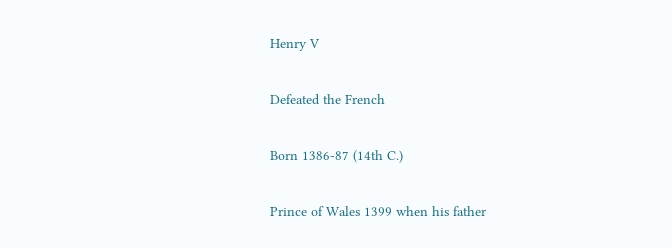Henry V

Defeated the French

Born 1386-87 (14th C.)

Prince of Wales 1399 when his father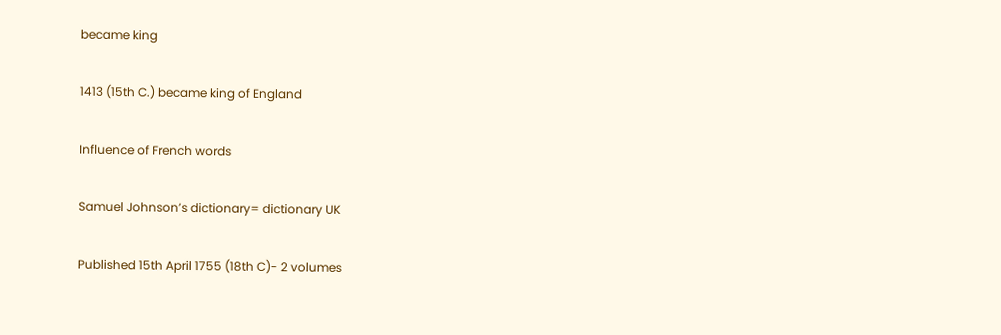became king

1413 (15th C.) became king of England

Influence of French words

Samuel Johnson’s dictionary= dictionary UK

Published 15th April 1755 (18th C)- 2 volumes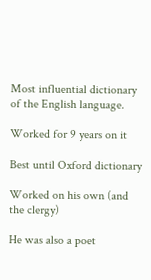Most influential dictionary of the English language.

Worked for 9 years on it

Best until Oxford dictionary

Worked on his own (and the clergy)

He was also a poet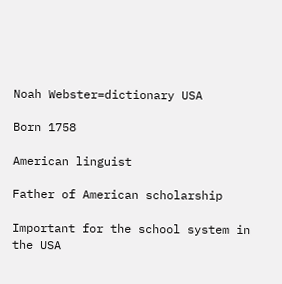Noah Webster=dictionary USA

Born 1758

American linguist

Father of American scholarship

Important for the school system in the USA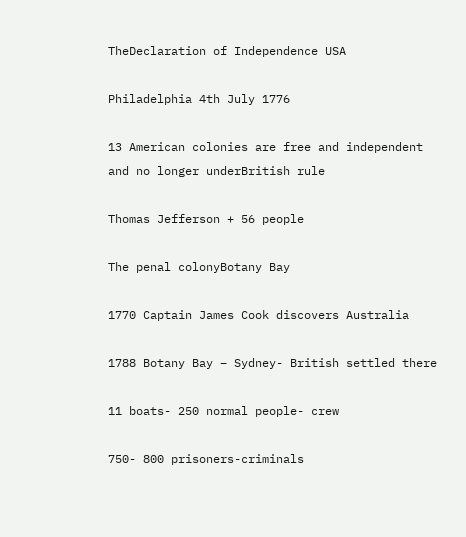TheDeclaration of Independence USA

Philadelphia 4th July 1776

13 American colonies are free and independent and no longer underBritish rule

Thomas Jefferson + 56 people

The penal colonyBotany Bay

1770 Captain James Cook discovers Australia

1788 Botany Bay – Sydney- British settled there

11 boats- 250 normal people- crew

750- 800 prisoners-criminals